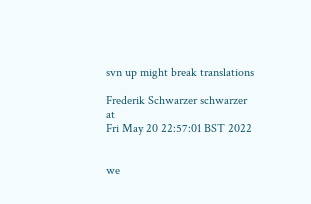svn up might break translations

Frederik Schwarzer schwarzer at
Fri May 20 22:57:01 BST 2022


we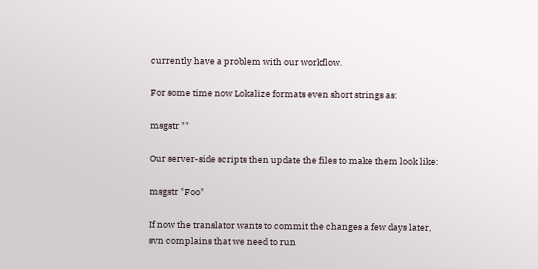currently have a problem with our workflow.

For some time now Lokalize formats even short strings as:

msgstr ""

Our server-side scripts then update the files to make them look like:

msgstr "Foo"

If now the translator wants to commit the changes a few days later,
svn complains that we need to run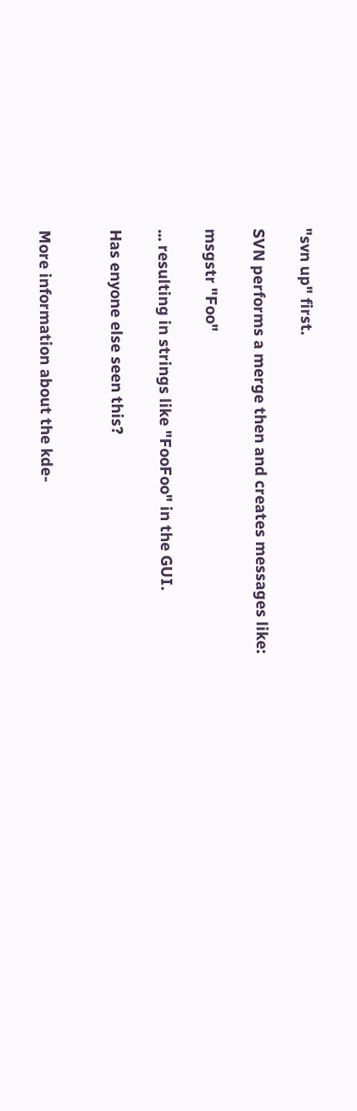"svn up" first.

SVN performs a merge then and creates messages like:

msgstr "Foo"

... resulting in strings like "FooFoo" in the GUI.

Has enyone else seen this?


More information about the kde-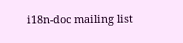i18n-doc mailing list